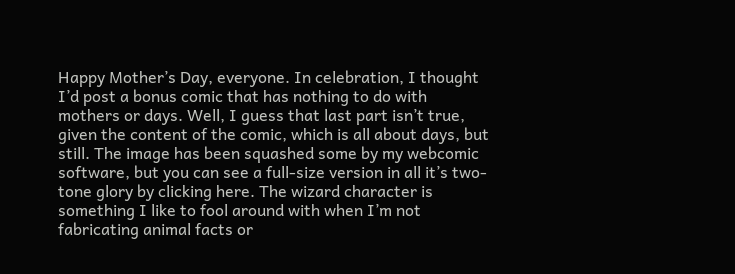Happy Mother’s Day, everyone. In celebration, I thought I’d post a bonus comic that has nothing to do with mothers or days. Well, I guess that last part isn’t true, given the content of the comic, which is all about days, but still. The image has been squashed some by my webcomic software, but you can see a full-size version in all it’s two-tone glory by clicking here. The wizard character is something I like to fool around with when I’m not fabricating animal facts or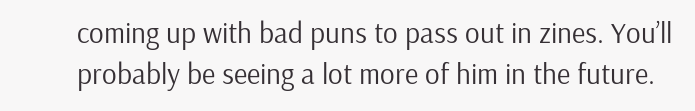coming up with bad puns to pass out in zines. You’ll probably be seeing a lot more of him in the future.